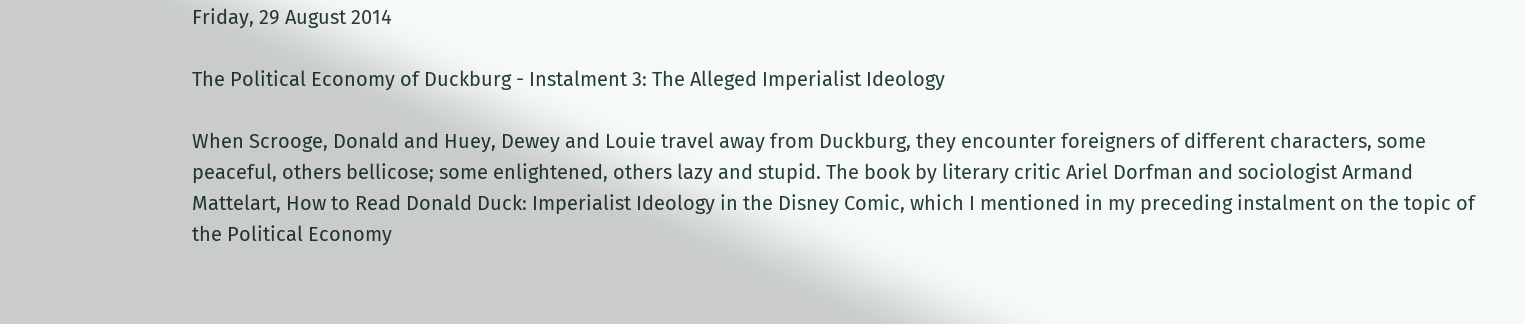Friday, 29 August 2014

The Political Economy of Duckburg - Instalment 3: The Alleged Imperialist Ideology

When Scrooge, Donald and Huey, Dewey and Louie travel away from Duckburg, they encounter foreigners of different characters, some peaceful, others bellicose; some enlightened, others lazy and stupid. The book by literary critic Ariel Dorfman and sociologist Armand Mattelart, How to Read Donald Duck: Imperialist Ideology in the Disney Comic, which I mentioned in my preceding instalment on the topic of the Political Economy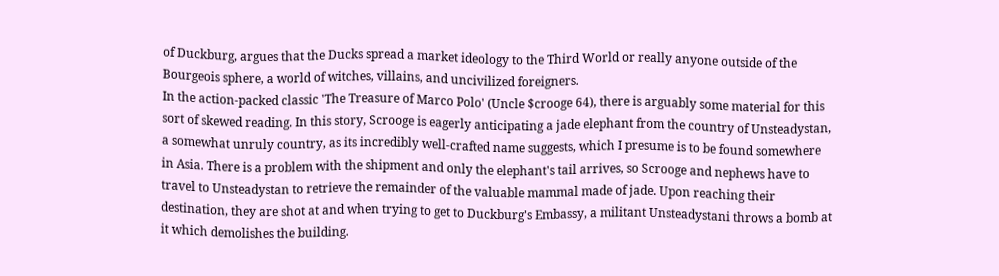of Duckburg, argues that the Ducks spread a market ideology to the Third World or really anyone outside of the Bourgeois sphere, a world of witches, villains, and uncivilized foreigners.
In the action-packed classic 'The Treasure of Marco Polo' (Uncle $crooge 64), there is arguably some material for this sort of skewed reading. In this story, Scrooge is eagerly anticipating a jade elephant from the country of Unsteadystan, a somewhat unruly country, as its incredibly well-crafted name suggests, which I presume is to be found somewhere in Asia. There is a problem with the shipment and only the elephant's tail arrives, so Scrooge and nephews have to travel to Unsteadystan to retrieve the remainder of the valuable mammal made of jade. Upon reaching their destination, they are shot at and when trying to get to Duckburg's Embassy, a militant Unsteadystani throws a bomb at it which demolishes the building.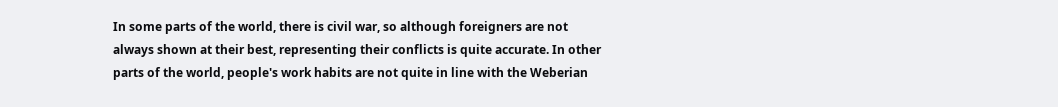In some parts of the world, there is civil war, so although foreigners are not always shown at their best, representing their conflicts is quite accurate. In other parts of the world, people's work habits are not quite in line with the Weberian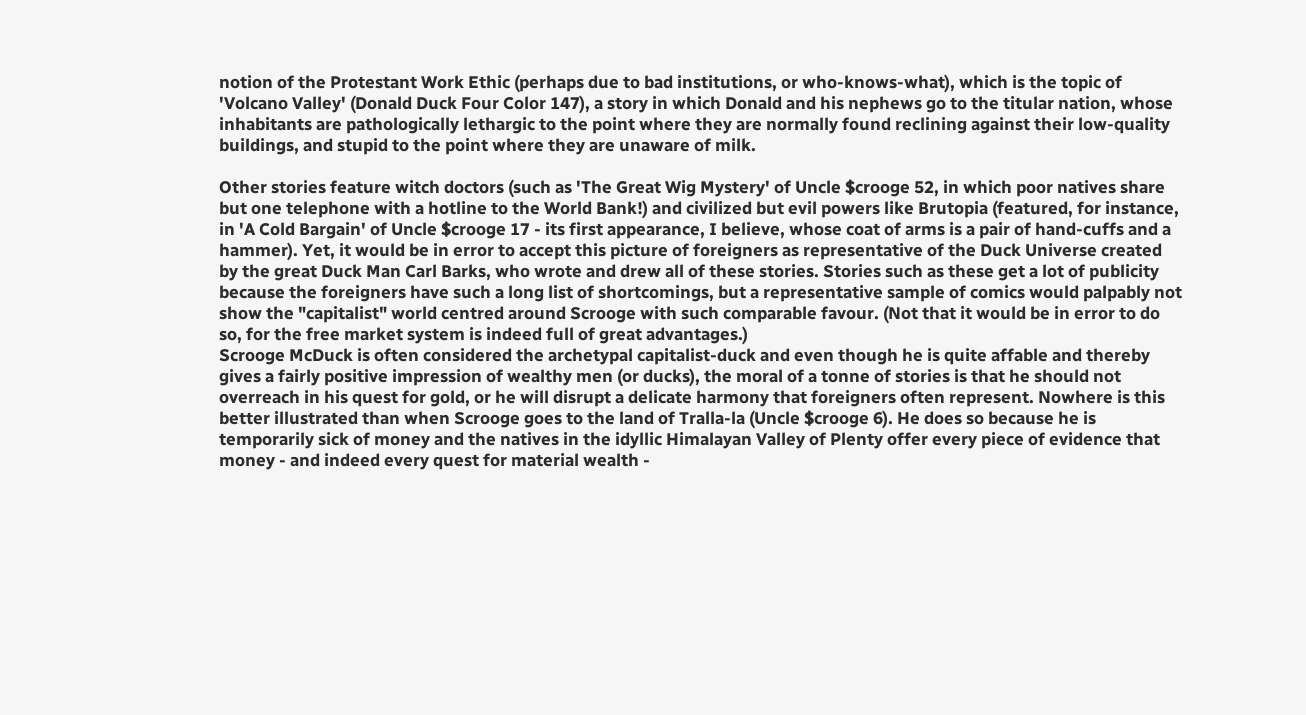notion of the Protestant Work Ethic (perhaps due to bad institutions, or who-knows-what), which is the topic of 'Volcano Valley' (Donald Duck Four Color 147), a story in which Donald and his nephews go to the titular nation, whose inhabitants are pathologically lethargic to the point where they are normally found reclining against their low-quality buildings, and stupid to the point where they are unaware of milk.

Other stories feature witch doctors (such as 'The Great Wig Mystery' of Uncle $crooge 52, in which poor natives share but one telephone with a hotline to the World Bank!) and civilized but evil powers like Brutopia (featured, for instance, in 'A Cold Bargain' of Uncle $crooge 17 - its first appearance, I believe, whose coat of arms is a pair of hand-cuffs and a hammer). Yet, it would be in error to accept this picture of foreigners as representative of the Duck Universe created by the great Duck Man Carl Barks, who wrote and drew all of these stories. Stories such as these get a lot of publicity because the foreigners have such a long list of shortcomings, but a representative sample of comics would palpably not show the "capitalist" world centred around Scrooge with such comparable favour. (Not that it would be in error to do so, for the free market system is indeed full of great advantages.)
Scrooge McDuck is often considered the archetypal capitalist-duck and even though he is quite affable and thereby gives a fairly positive impression of wealthy men (or ducks), the moral of a tonne of stories is that he should not overreach in his quest for gold, or he will disrupt a delicate harmony that foreigners often represent. Nowhere is this better illustrated than when Scrooge goes to the land of Tralla-la (Uncle $crooge 6). He does so because he is temporarily sick of money and the natives in the idyllic Himalayan Valley of Plenty offer every piece of evidence that money - and indeed every quest for material wealth -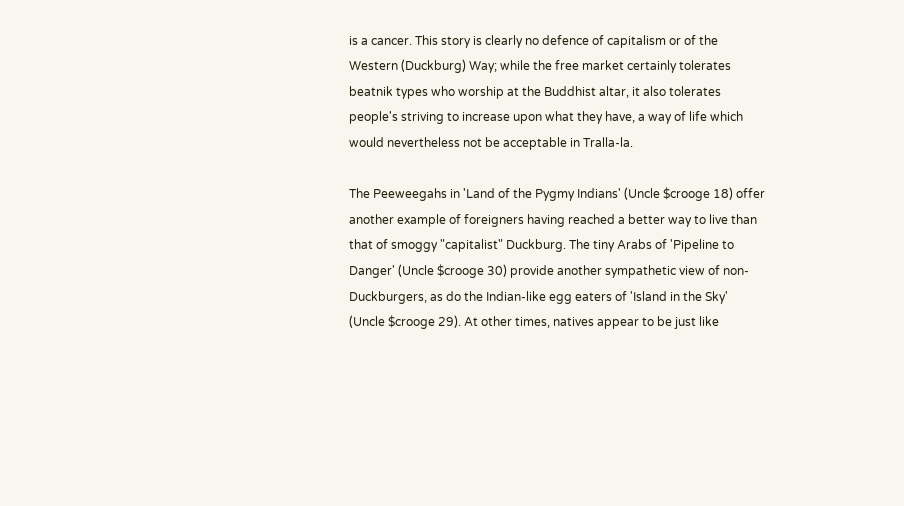is a cancer. This story is clearly no defence of capitalism or of the Western (Duckburg) Way; while the free market certainly tolerates beatnik types who worship at the Buddhist altar, it also tolerates people's striving to increase upon what they have, a way of life which would nevertheless not be acceptable in Tralla-la.

The Peeweegahs in 'Land of the Pygmy Indians' (Uncle $crooge 18) offer another example of foreigners having reached a better way to live than that of smoggy "capitalist" Duckburg. The tiny Arabs of 'Pipeline to Danger' (Uncle $crooge 30) provide another sympathetic view of non-Duckburgers, as do the Indian-like egg eaters of 'Island in the Sky' (Uncle $crooge 29). At other times, natives appear to be just like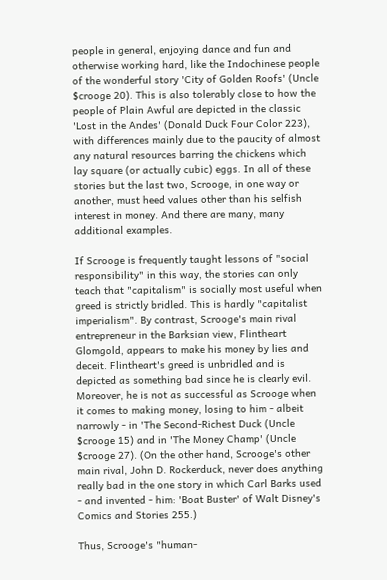people in general, enjoying dance and fun and otherwise working hard, like the Indochinese people of the wonderful story 'City of Golden Roofs' (Uncle $crooge 20). This is also tolerably close to how the people of Plain Awful are depicted in the classic 'Lost in the Andes' (Donald Duck Four Color 223), with differences mainly due to the paucity of almost any natural resources barring the chickens which lay square (or actually cubic) eggs. In all of these stories but the last two, Scrooge, in one way or another, must heed values other than his selfish interest in money. And there are many, many additional examples.

If Scrooge is frequently taught lessons of "social responsibility" in this way, the stories can only teach that "capitalism" is socially most useful when greed is strictly bridled. This is hardly "capitalist imperialism". By contrast, Scrooge's main rival entrepreneur in the Barksian view, Flintheart Glomgold, appears to make his money by lies and deceit. Flintheart's greed is unbridled and is depicted as something bad since he is clearly evil. Moreover, he is not as successful as Scrooge when it comes to making money, losing to him - albeit narrowly - in 'The Second-Richest Duck (Uncle $crooge 15) and in 'The Money Champ' (Uncle $crooge 27). (On the other hand, Scrooge's other main rival, John D. Rockerduck, never does anything really bad in the one story in which Carl Barks used - and invented - him: 'Boat Buster' of Walt Disney's Comics and Stories 255.)

Thus, Scrooge's "human-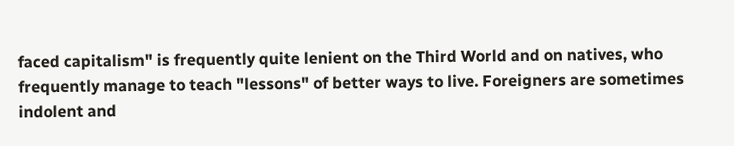faced capitalism" is frequently quite lenient on the Third World and on natives, who frequently manage to teach "lessons" of better ways to live. Foreigners are sometimes indolent and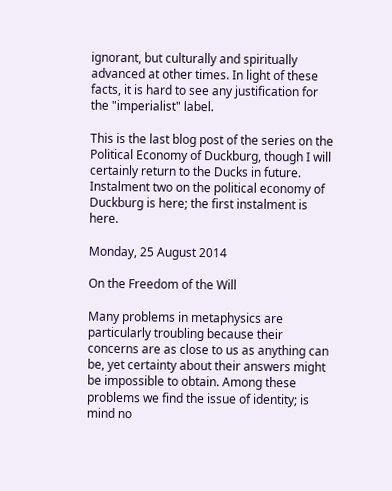ignorant, but culturally and spiritually advanced at other times. In light of these facts, it is hard to see any justification for the "imperialist" label.

This is the last blog post of the series on the Political Economy of Duckburg, though I will certainly return to the Ducks in future. Instalment two on the political economy of Duckburg is here; the first instalment is here.

Monday, 25 August 2014

On the Freedom of the Will

Many problems in metaphysics are particularly troubling because their concerns are as close to us as anything can be, yet certainty about their answers might be impossible to obtain. Among these problems we find the issue of identity; is mind no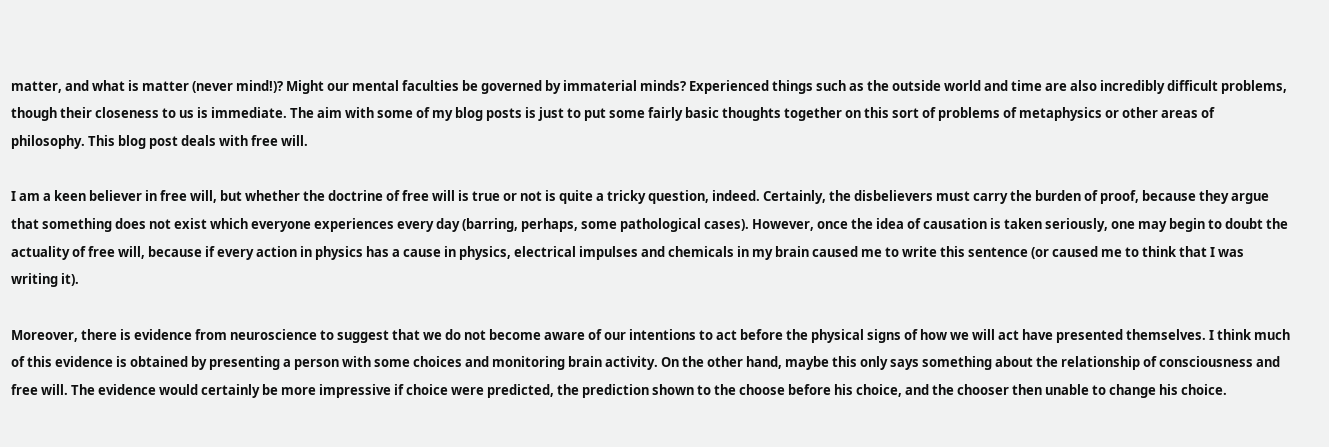matter, and what is matter (never mind!)? Might our mental faculties be governed by immaterial minds? Experienced things such as the outside world and time are also incredibly difficult problems, though their closeness to us is immediate. The aim with some of my blog posts is just to put some fairly basic thoughts together on this sort of problems of metaphysics or other areas of philosophy. This blog post deals with free will.

I am a keen believer in free will, but whether the doctrine of free will is true or not is quite a tricky question, indeed. Certainly, the disbelievers must carry the burden of proof, because they argue that something does not exist which everyone experiences every day (barring, perhaps, some pathological cases). However, once the idea of causation is taken seriously, one may begin to doubt the actuality of free will, because if every action in physics has a cause in physics, electrical impulses and chemicals in my brain caused me to write this sentence (or caused me to think that I was writing it).

Moreover, there is evidence from neuroscience to suggest that we do not become aware of our intentions to act before the physical signs of how we will act have presented themselves. I think much of this evidence is obtained by presenting a person with some choices and monitoring brain activity. On the other hand, maybe this only says something about the relationship of consciousness and free will. The evidence would certainly be more impressive if choice were predicted, the prediction shown to the choose before his choice, and the chooser then unable to change his choice.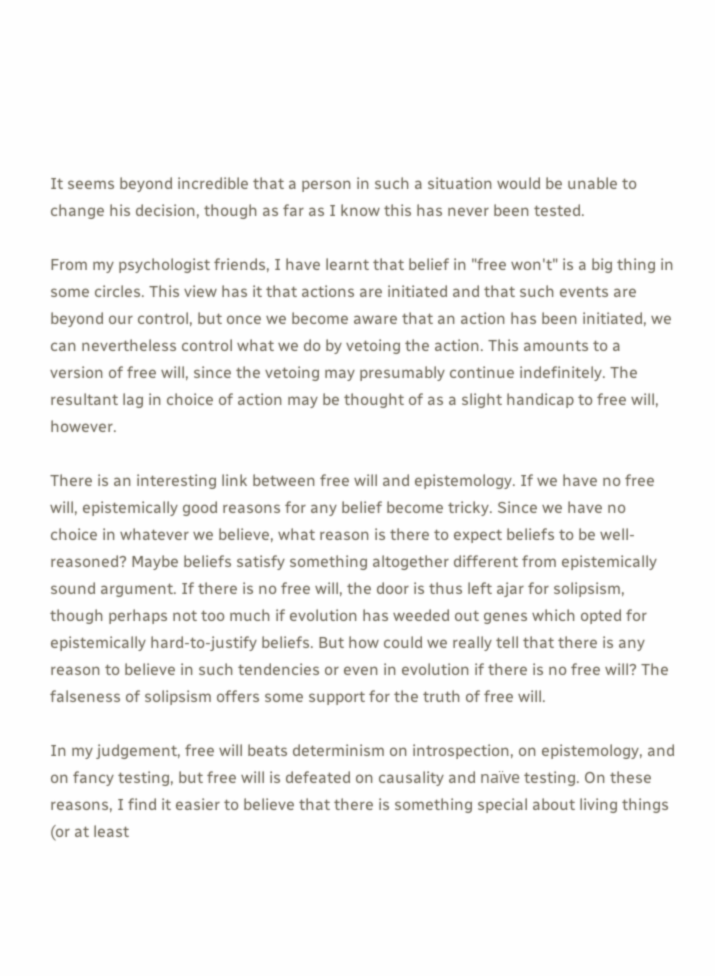It seems beyond incredible that a person in such a situation would be unable to change his decision, though as far as I know this has never been tested.

From my psychologist friends, I have learnt that belief in "free won't" is a big thing in some circles. This view has it that actions are initiated and that such events are beyond our control, but once we become aware that an action has been initiated, we can nevertheless control what we do by vetoing the action. This amounts to a version of free will, since the vetoing may presumably continue indefinitely. The resultant lag in choice of action may be thought of as a slight handicap to free will, however.

There is an interesting link between free will and epistemology. If we have no free will, epistemically good reasons for any belief become tricky. Since we have no choice in whatever we believe, what reason is there to expect beliefs to be well-reasoned? Maybe beliefs satisfy something altogether different from epistemically sound argument. If there is no free will, the door is thus left ajar for solipsism, though perhaps not too much if evolution has weeded out genes which opted for epistemically hard-to-justify beliefs. But how could we really tell that there is any reason to believe in such tendencies or even in evolution if there is no free will? The falseness of solipsism offers some support for the truth of free will.

In my judgement, free will beats determinism on introspection, on epistemology, and on fancy testing, but free will is defeated on causality and naïve testing. On these reasons, I find it easier to believe that there is something special about living things (or at least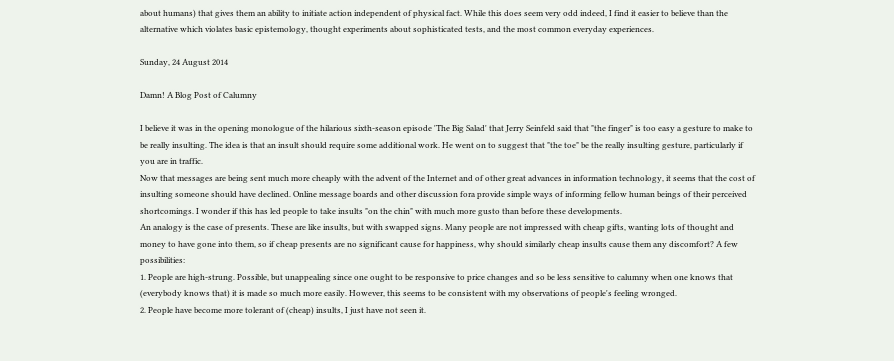about humans) that gives them an ability to initiate action independent of physical fact. While this does seem very odd indeed, I find it easier to believe than the alternative which violates basic epistemology, thought experiments about sophisticated tests, and the most common everyday experiences.

Sunday, 24 August 2014

Damn! A Blog Post of Calumny

I believe it was in the opening monologue of the hilarious sixth-season episode 'The Big Salad' that Jerry Seinfeld said that "the finger" is too easy a gesture to make to be really insulting. The idea is that an insult should require some additional work. He went on to suggest that "the toe" be the really insulting gesture, particularly if you are in traffic.
Now that messages are being sent much more cheaply with the advent of the Internet and of other great advances in information technology, it seems that the cost of insulting someone should have declined. Online message boards and other discussion fora provide simple ways of informing fellow human beings of their perceived shortcomings. I wonder if this has led people to take insults "on the chin" with much more gusto than before these developments.
An analogy is the case of presents. These are like insults, but with swapped signs. Many people are not impressed with cheap gifts, wanting lots of thought and money to have gone into them, so if cheap presents are no significant cause for happiness, why should similarly cheap insults cause them any discomfort? A few possibilities:
1. People are high-strung. Possible, but unappealing since one ought to be responsive to price changes and so be less sensitive to calumny when one knows that (everybody knows that) it is made so much more easily. However, this seems to be consistent with my observations of people's feeling wronged.
2. People have become more tolerant of (cheap) insults, I just have not seen it.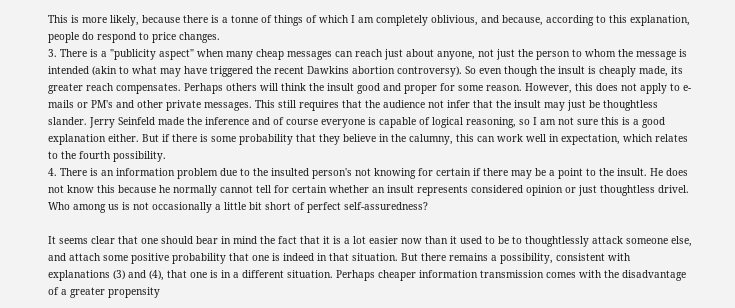This is more likely, because there is a tonne of things of which I am completely oblivious, and because, according to this explanation, people do respond to price changes.
3. There is a "publicity aspect" when many cheap messages can reach just about anyone, not just the person to whom the message is intended (akin to what may have triggered the recent Dawkins abortion controversy). So even though the insult is cheaply made, its greater reach compensates. Perhaps others will think the insult good and proper for some reason. However, this does not apply to e-mails or PM's and other private messages. This still requires that the audience not infer that the insult may just be thoughtless slander. Jerry Seinfeld made the inference and of course everyone is capable of logical reasoning, so I am not sure this is a good explanation either. But if there is some probability that they believe in the calumny, this can work well in expectation, which relates to the fourth possibility.
4. There is an information problem due to the insulted person's not knowing for certain if there may be a point to the insult. He does not know this because he normally cannot tell for certain whether an insult represents considered opinion or just thoughtless drivel. Who among us is not occasionally a little bit short of perfect self-assuredness?

It seems clear that one should bear in mind the fact that it is a lot easier now than it used to be to thoughtlessly attack someone else, and attach some positive probability that one is indeed in that situation. But there remains a possibility, consistent with explanations (3) and (4), that one is in a different situation. Perhaps cheaper information transmission comes with the disadvantage of a greater propensity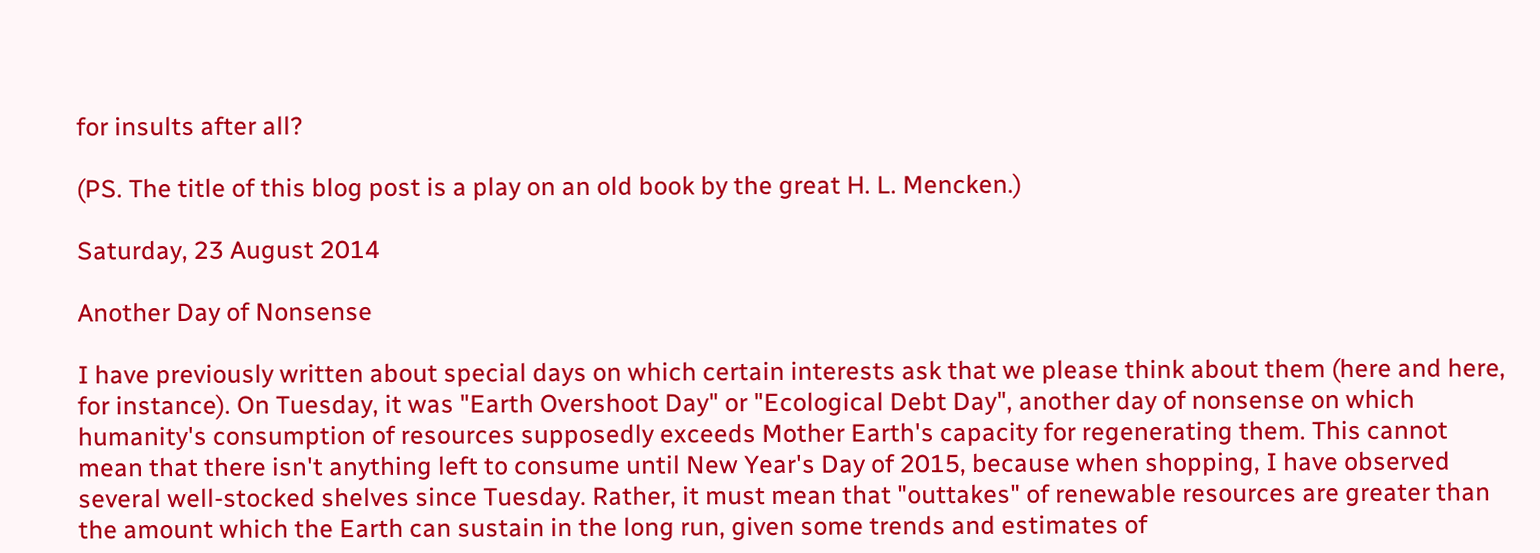for insults after all?

(PS. The title of this blog post is a play on an old book by the great H. L. Mencken.)

Saturday, 23 August 2014

Another Day of Nonsense

I have previously written about special days on which certain interests ask that we please think about them (here and here, for instance). On Tuesday, it was "Earth Overshoot Day" or "Ecological Debt Day", another day of nonsense on which humanity's consumption of resources supposedly exceeds Mother Earth's capacity for regenerating them. This cannot mean that there isn't anything left to consume until New Year's Day of 2015, because when shopping, I have observed several well-stocked shelves since Tuesday. Rather, it must mean that "outtakes" of renewable resources are greater than the amount which the Earth can sustain in the long run, given some trends and estimates of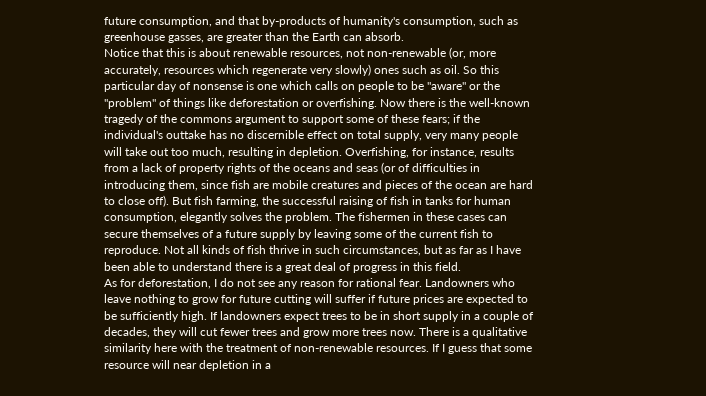future consumption, and that by-products of humanity's consumption, such as greenhouse gasses, are greater than the Earth can absorb.
Notice that this is about renewable resources, not non-renewable (or, more accurately, resources which regenerate very slowly) ones such as oil. So this particular day of nonsense is one which calls on people to be "aware" or the "problem" of things like deforestation or overfishing. Now there is the well-known tragedy of the commons argument to support some of these fears; if the individual's outtake has no discernible effect on total supply, very many people will take out too much, resulting in depletion. Overfishing, for instance, results from a lack of property rights of the oceans and seas (or of difficulties in introducing them, since fish are mobile creatures and pieces of the ocean are hard to close off). But fish farming, the successful raising of fish in tanks for human consumption, elegantly solves the problem. The fishermen in these cases can secure themselves of a future supply by leaving some of the current fish to reproduce. Not all kinds of fish thrive in such circumstances, but as far as I have been able to understand there is a great deal of progress in this field.
As for deforestation, I do not see any reason for rational fear. Landowners who leave nothing to grow for future cutting will suffer if future prices are expected to be sufficiently high. If landowners expect trees to be in short supply in a couple of decades, they will cut fewer trees and grow more trees now. There is a qualitative similarity here with the treatment of non-renewable resources. If I guess that some resource will near depletion in a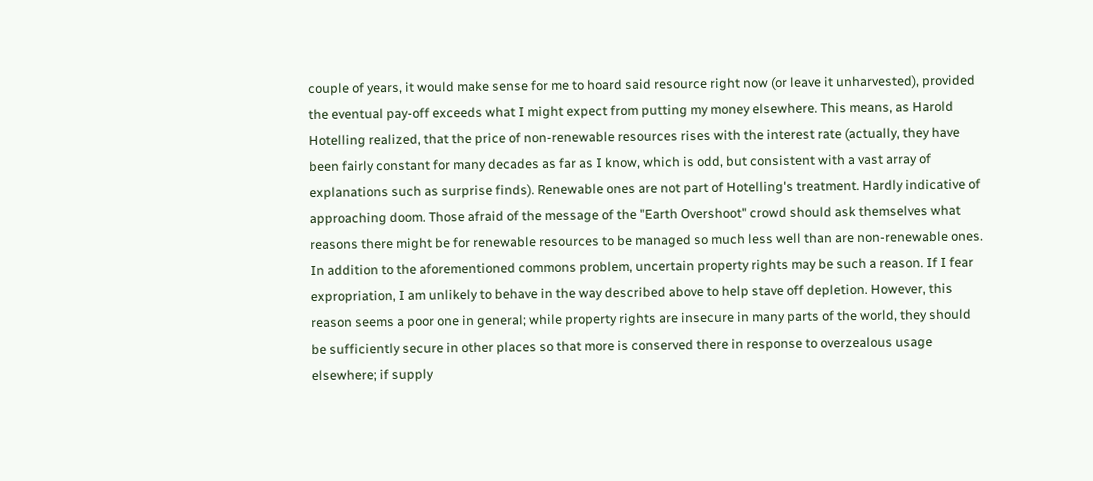couple of years, it would make sense for me to hoard said resource right now (or leave it unharvested), provided the eventual pay-off exceeds what I might expect from putting my money elsewhere. This means, as Harold Hotelling realized, that the price of non-renewable resources rises with the interest rate (actually, they have been fairly constant for many decades as far as I know, which is odd, but consistent with a vast array of explanations such as surprise finds). Renewable ones are not part of Hotelling's treatment. Hardly indicative of approaching doom. Those afraid of the message of the "Earth Overshoot" crowd should ask themselves what reasons there might be for renewable resources to be managed so much less well than are non-renewable ones.
In addition to the aforementioned commons problem, uncertain property rights may be such a reason. If I fear expropriation, I am unlikely to behave in the way described above to help stave off depletion. However, this reason seems a poor one in general; while property rights are insecure in many parts of the world, they should be sufficiently secure in other places so that more is conserved there in response to overzealous usage elsewhere; if supply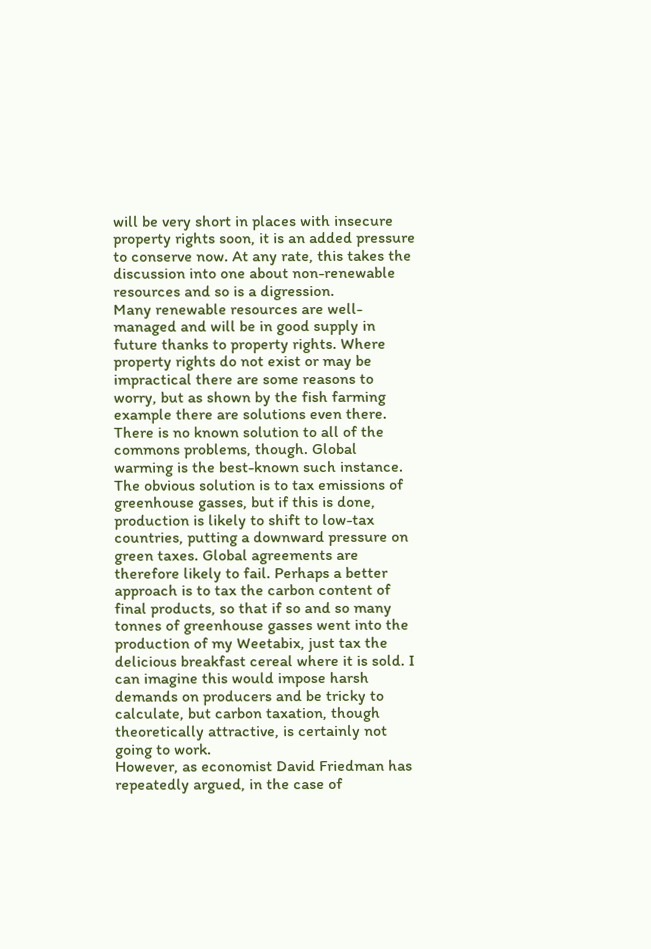will be very short in places with insecure property rights soon, it is an added pressure to conserve now. At any rate, this takes the discussion into one about non-renewable resources and so is a digression.
Many renewable resources are well-managed and will be in good supply in future thanks to property rights. Where property rights do not exist or may be impractical there are some reasons to worry, but as shown by the fish farming example there are solutions even there. There is no known solution to all of the commons problems, though. Global warming is the best-known such instance. The obvious solution is to tax emissions of greenhouse gasses, but if this is done, production is likely to shift to low-tax countries, putting a downward pressure on green taxes. Global agreements are therefore likely to fail. Perhaps a better approach is to tax the carbon content of final products, so that if so and so many tonnes of greenhouse gasses went into the production of my Weetabix, just tax the delicious breakfast cereal where it is sold. I can imagine this would impose harsh demands on producers and be tricky to calculate, but carbon taxation, though theoretically attractive, is certainly not going to work.
However, as economist David Friedman has repeatedly argued, in the case of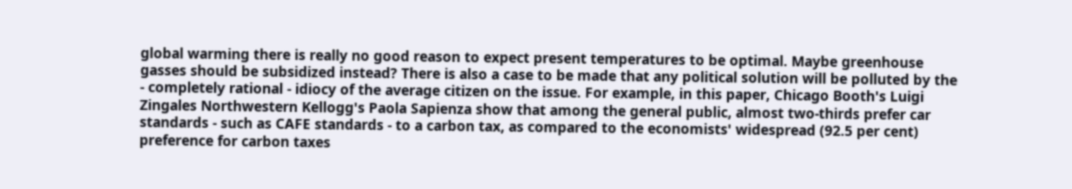global warming there is really no good reason to expect present temperatures to be optimal. Maybe greenhouse gasses should be subsidized instead? There is also a case to be made that any political solution will be polluted by the - completely rational - idiocy of the average citizen on the issue. For example, in this paper, Chicago Booth's Luigi Zingales Northwestern Kellogg's Paola Sapienza show that among the general public, almost two-thirds prefer car standards - such as CAFE standards - to a carbon tax, as compared to the economists' widespread (92.5 per cent) preference for carbon taxes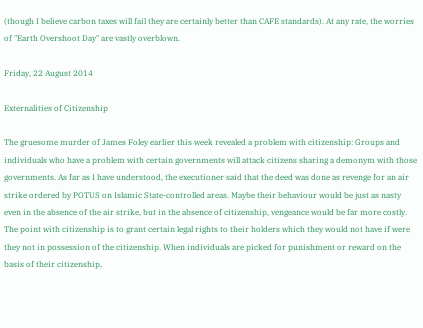(though I believe carbon taxes will fail they are certainly better than CAFE standards). At any rate, the worries of "Earth Overshoot Day" are vastly overblown.

Friday, 22 August 2014

Externalities of Citizenship

The gruesome murder of James Foley earlier this week revealed a problem with citizenship: Groups and individuals who have a problem with certain governments will attack citizens sharing a demonym with those governments. As far as I have understood, the executioner said that the deed was done as revenge for an air strike ordered by POTUS on Islamic State-controlled areas. Maybe their behaviour would be just as nasty even in the absence of the air strike, but in the absence of citizenship, vengeance would be far more costly.
The point with citizenship is to grant certain legal rights to their holders which they would not have if were they not in possession of the citizenship. When individuals are picked for punishment or reward on the basis of their citizenship,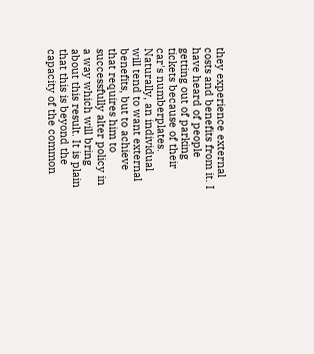they experience external costs and benefits from it. I have heard of people getting out of parking tickets because of their car's numberplates. Naturally, an individual will tend to want external benefits, but to achieve that requires him to successfully alter policy in a way which will bring about this result. It is plain that this is beyond the capacity of the common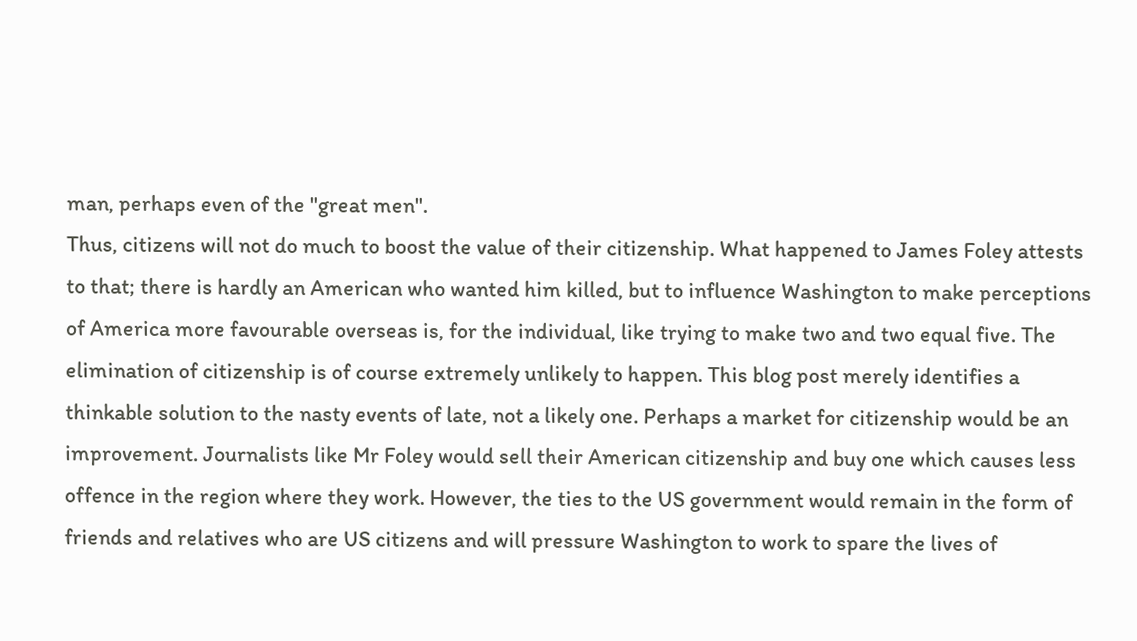man, perhaps even of the "great men".
Thus, citizens will not do much to boost the value of their citizenship. What happened to James Foley attests to that; there is hardly an American who wanted him killed, but to influence Washington to make perceptions of America more favourable overseas is, for the individual, like trying to make two and two equal five. The elimination of citizenship is of course extremely unlikely to happen. This blog post merely identifies a thinkable solution to the nasty events of late, not a likely one. Perhaps a market for citizenship would be an improvement. Journalists like Mr Foley would sell their American citizenship and buy one which causes less offence in the region where they work. However, the ties to the US government would remain in the form of friends and relatives who are US citizens and will pressure Washington to work to spare the lives of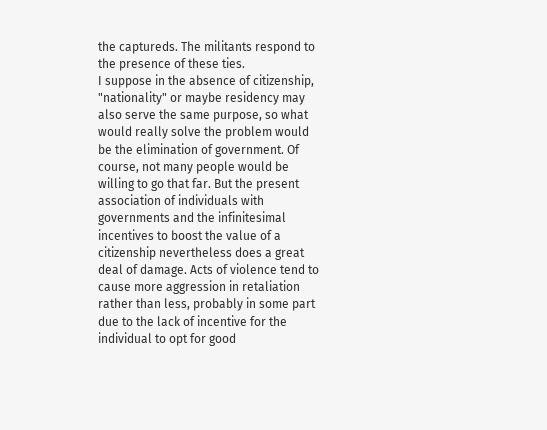the captureds. The militants respond to the presence of these ties.
I suppose in the absence of citizenship, "nationality" or maybe residency may also serve the same purpose, so what would really solve the problem would be the elimination of government. Of course, not many people would be willing to go that far. But the present association of individuals with governments and the infinitesimal incentives to boost the value of a citizenship nevertheless does a great deal of damage. Acts of violence tend to cause more aggression in retaliation rather than less, probably in some part due to the lack of incentive for the individual to opt for good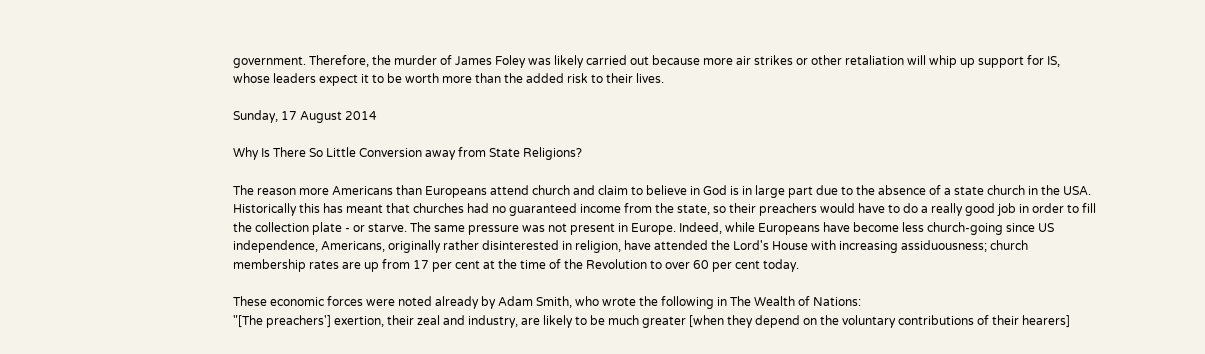government. Therefore, the murder of James Foley was likely carried out because more air strikes or other retaliation will whip up support for IS, whose leaders expect it to be worth more than the added risk to their lives.

Sunday, 17 August 2014

Why Is There So Little Conversion away from State Religions?

The reason more Americans than Europeans attend church and claim to believe in God is in large part due to the absence of a state church in the USA. Historically this has meant that churches had no guaranteed income from the state, so their preachers would have to do a really good job in order to fill the collection plate - or starve. The same pressure was not present in Europe. Indeed, while Europeans have become less church-going since US independence, Americans, originally rather disinterested in religion, have attended the Lord's House with increasing assiduousness; church membership rates are up from 17 per cent at the time of the Revolution to over 60 per cent today.

These economic forces were noted already by Adam Smith, who wrote the following in The Wealth of Nations:
"[The preachers'] exertion, their zeal and industry, are likely to be much greater [when they depend on the voluntary contributions of their hearers]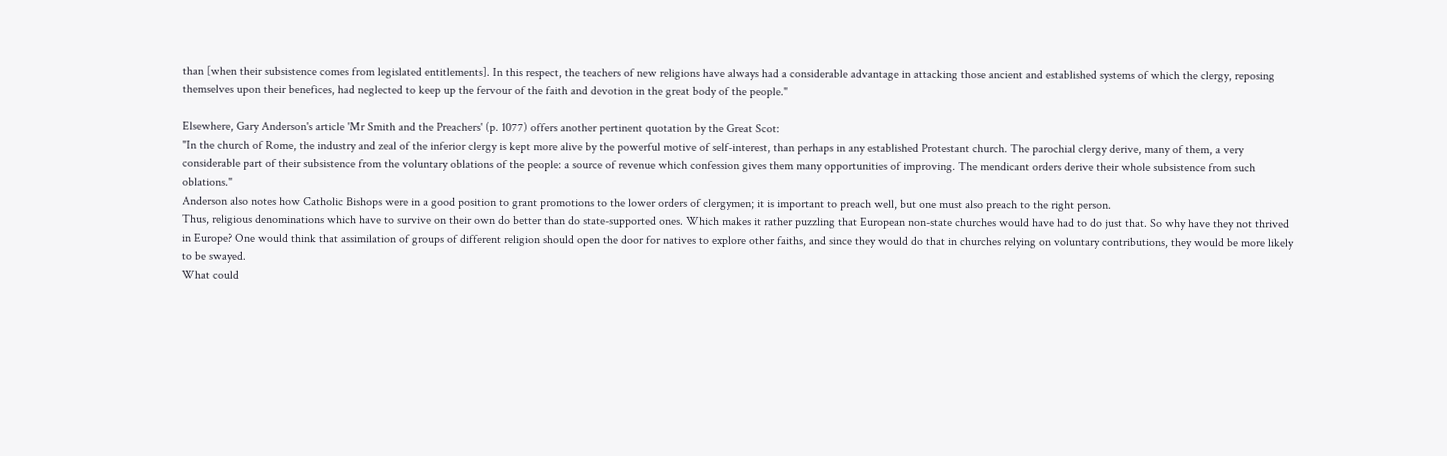than [when their subsistence comes from legislated entitlements]. In this respect, the teachers of new religions have always had a considerable advantage in attacking those ancient and established systems of which the clergy, reposing themselves upon their benefices, had neglected to keep up the fervour of the faith and devotion in the great body of the people."

Elsewhere, Gary Anderson's article 'Mr Smith and the Preachers' (p. 1077) offers another pertinent quotation by the Great Scot:
"In the church of Rome, the industry and zeal of the inferior clergy is kept more alive by the powerful motive of self-interest, than perhaps in any established Protestant church. The parochial clergy derive, many of them, a very considerable part of their subsistence from the voluntary oblations of the people: a source of revenue which confession gives them many opportunities of improving. The mendicant orders derive their whole subsistence from such oblations."
Anderson also notes how Catholic Bishops were in a good position to grant promotions to the lower orders of clergymen; it is important to preach well, but one must also preach to the right person.
Thus, religious denominations which have to survive on their own do better than do state-supported ones. Which makes it rather puzzling that European non-state churches would have had to do just that. So why have they not thrived in Europe? One would think that assimilation of groups of different religion should open the door for natives to explore other faiths, and since they would do that in churches relying on voluntary contributions, they would be more likely to be swayed.
What could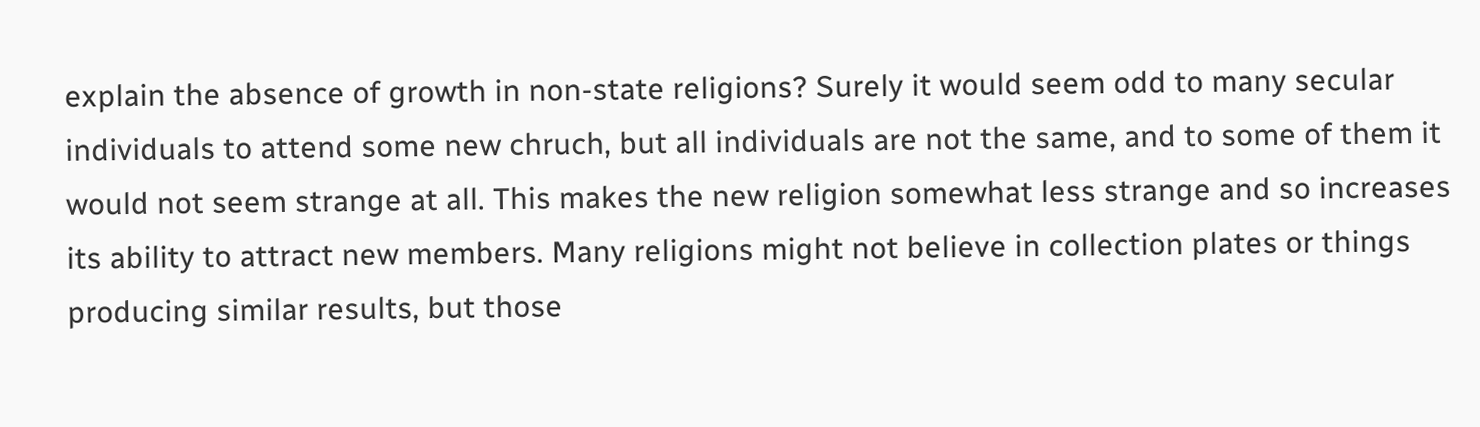explain the absence of growth in non-state religions? Surely it would seem odd to many secular individuals to attend some new chruch, but all individuals are not the same, and to some of them it would not seem strange at all. This makes the new religion somewhat less strange and so increases its ability to attract new members. Many religions might not believe in collection plates or things producing similar results, but those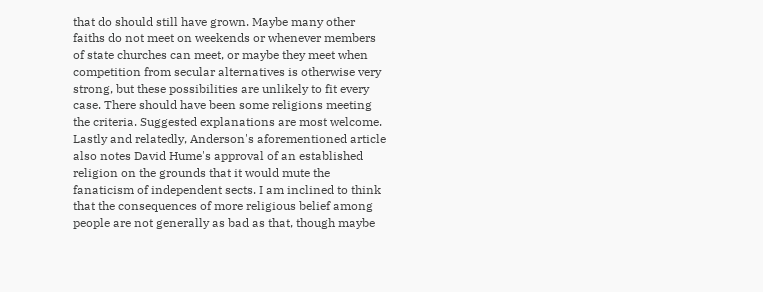that do should still have grown. Maybe many other faiths do not meet on weekends or whenever members of state churches can meet, or maybe they meet when competition from secular alternatives is otherwise very strong, but these possibilities are unlikely to fit every case. There should have been some religions meeting the criteria. Suggested explanations are most welcome.
Lastly and relatedly, Anderson's aforementioned article also notes David Hume's approval of an established religion on the grounds that it would mute the fanaticism of independent sects. I am inclined to think that the consequences of more religious belief among people are not generally as bad as that, though maybe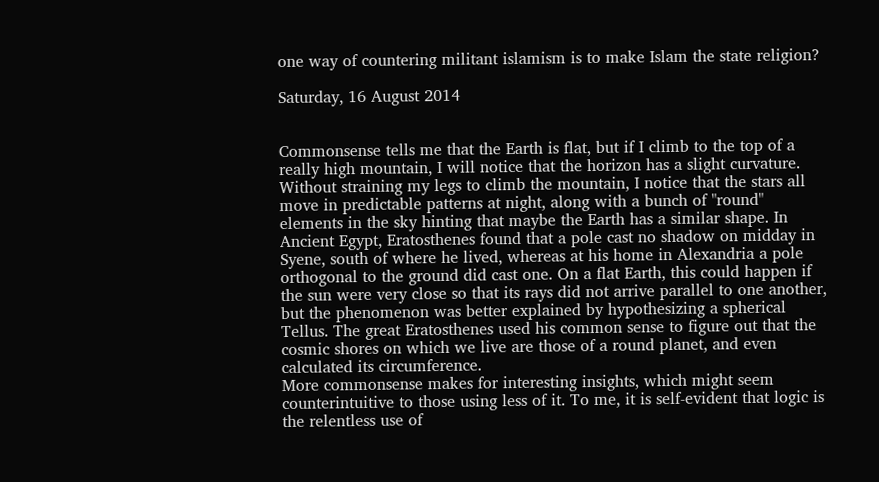one way of countering militant islamism is to make Islam the state religion?

Saturday, 16 August 2014


Commonsense tells me that the Earth is flat, but if I climb to the top of a really high mountain, I will notice that the horizon has a slight curvature. Without straining my legs to climb the mountain, I notice that the stars all move in predictable patterns at night, along with a bunch of "round" elements in the sky hinting that maybe the Earth has a similar shape. In Ancient Egypt, Eratosthenes found that a pole cast no shadow on midday in Syene, south of where he lived, whereas at his home in Alexandria a pole orthogonal to the ground did cast one. On a flat Earth, this could happen if the sun were very close so that its rays did not arrive parallel to one another, but the phenomenon was better explained by hypothesizing a spherical Tellus. The great Eratosthenes used his common sense to figure out that the cosmic shores on which we live are those of a round planet, and even calculated its circumference.
More commonsense makes for interesting insights, which might seem counterintuitive to those using less of it. To me, it is self-evident that logic is the relentless use of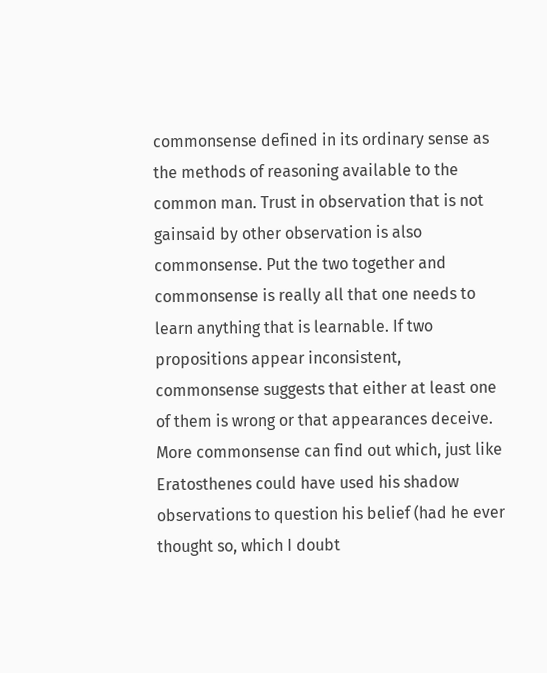commonsense defined in its ordinary sense as the methods of reasoning available to the common man. Trust in observation that is not gainsaid by other observation is also commonsense. Put the two together and commonsense is really all that one needs to learn anything that is learnable. If two propositions appear inconsistent, commonsense suggests that either at least one of them is wrong or that appearances deceive. More commonsense can find out which, just like Eratosthenes could have used his shadow observations to question his belief (had he ever thought so, which I doubt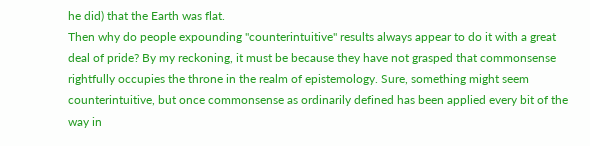he did) that the Earth was flat.
Then why do people expounding "counterintuitive" results always appear to do it with a great deal of pride? By my reckoning, it must be because they have not grasped that commonsense rightfully occupies the throne in the realm of epistemology. Sure, something might seem counterintuitive, but once commonsense as ordinarily defined has been applied every bit of the way in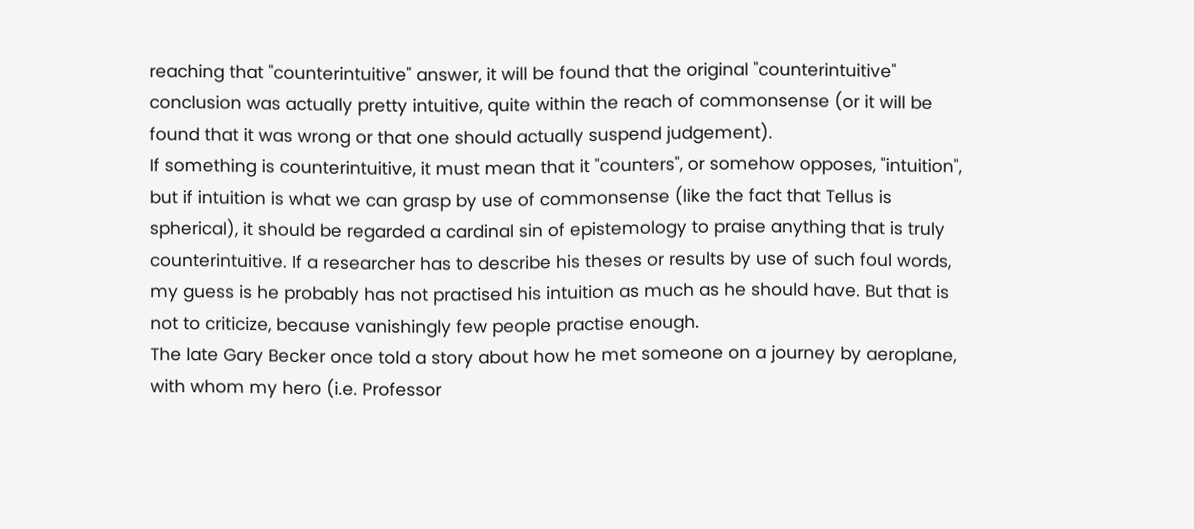reaching that "counterintuitive" answer, it will be found that the original "counterintuitive" conclusion was actually pretty intuitive, quite within the reach of commonsense (or it will be found that it was wrong or that one should actually suspend judgement).
If something is counterintuitive, it must mean that it "counters", or somehow opposes, "intuition", but if intuition is what we can grasp by use of commonsense (like the fact that Tellus is spherical), it should be regarded a cardinal sin of epistemology to praise anything that is truly counterintuitive. If a researcher has to describe his theses or results by use of such foul words, my guess is he probably has not practised his intuition as much as he should have. But that is not to criticize, because vanishingly few people practise enough.
The late Gary Becker once told a story about how he met someone on a journey by aeroplane, with whom my hero (i.e. Professor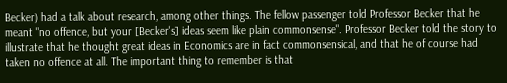Becker) had a talk about research, among other things. The fellow passenger told Professor Becker that he meant "no offence, but your [Becker's] ideas seem like plain commonsense". Professor Becker told the story to illustrate that he thought great ideas in Economics are in fact commonsensical, and that he of course had taken no offence at all. The important thing to remember is that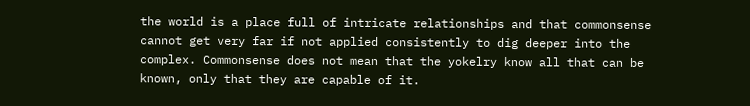the world is a place full of intricate relationships and that commonsense cannot get very far if not applied consistently to dig deeper into the complex. Commonsense does not mean that the yokelry know all that can be known, only that they are capable of it.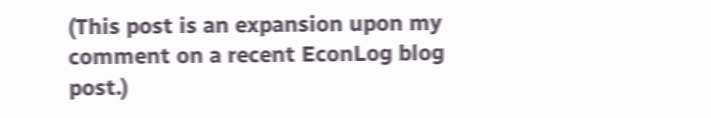(This post is an expansion upon my comment on a recent EconLog blog post.)